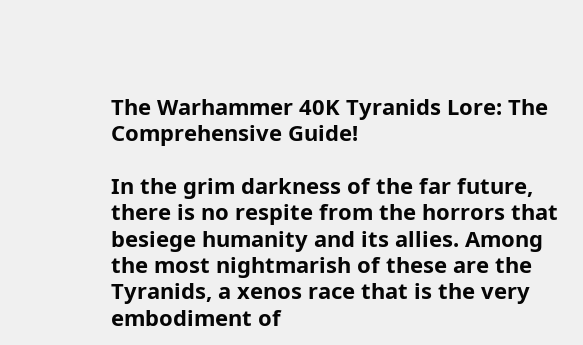The Warhammer 40K Tyranids Lore: The Comprehensive Guide!

In the grim darkness of the far future, there is no respite from the horrors that besiege humanity and its allies. Among the most nightmarish of these are the Tyranids, a xenos race that is the very embodiment of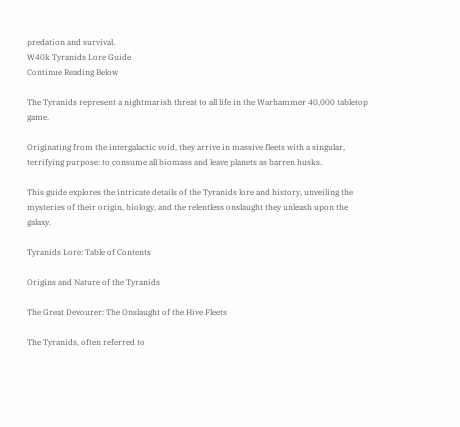predation and survival.
W40k Tyranids Lore Guide
Continue Reading Below

The Tyranids represent a nightmarish threat to all life in the Warhammer 40,000 tabletop game.

Originating from the intergalactic void, they arrive in massive fleets with a singular, terrifying purpose: to consume all biomass and leave planets as barren husks.

This guide explores the intricate details of the Tyranids lore and history, unveiling the mysteries of their origin, biology, and the relentless onslaught they unleash upon the galaxy.

Tyranids Lore: Table of Contents

Origins and Nature of the Tyranids

The Great Devourer: The Onslaught of the Hive Fleets

The Tyranids, often referred to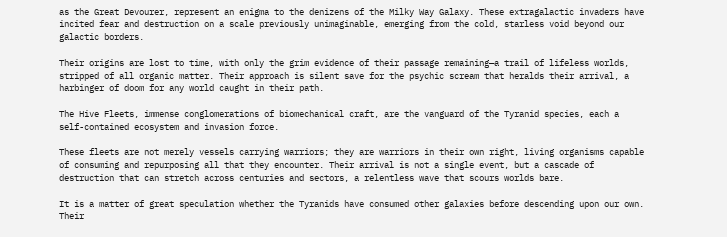as the Great Devourer, represent an enigma to the denizens of the Milky Way Galaxy. These extragalactic invaders have incited fear and destruction on a scale previously unimaginable, emerging from the cold, starless void beyond our galactic borders.

Their origins are lost to time, with only the grim evidence of their passage remaining—a trail of lifeless worlds, stripped of all organic matter. Their approach is silent save for the psychic scream that heralds their arrival, a harbinger of doom for any world caught in their path.

The Hive Fleets, immense conglomerations of biomechanical craft, are the vanguard of the Tyranid species, each a self-contained ecosystem and invasion force.

These fleets are not merely vessels carrying warriors; they are warriors in their own right, living organisms capable of consuming and repurposing all that they encounter. Their arrival is not a single event, but a cascade of destruction that can stretch across centuries and sectors, a relentless wave that scours worlds bare.

It is a matter of great speculation whether the Tyranids have consumed other galaxies before descending upon our own. Their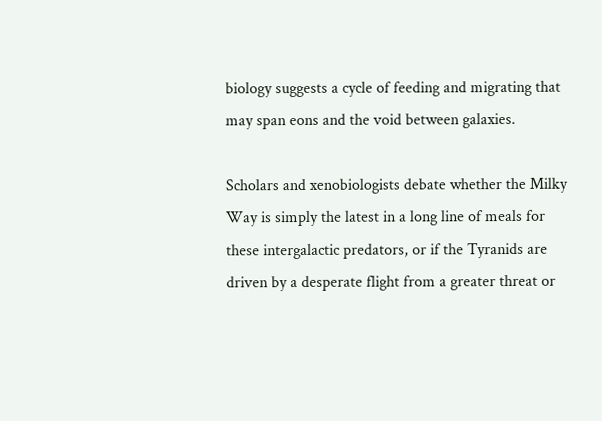biology suggests a cycle of feeding and migrating that may span eons and the void between galaxies.

Scholars and xenobiologists debate whether the Milky Way is simply the latest in a long line of meals for these intergalactic predators, or if the Tyranids are driven by a desperate flight from a greater threat or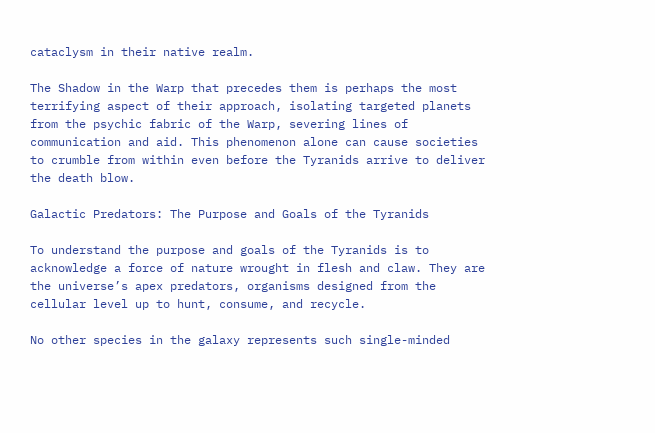cataclysm in their native realm.

The Shadow in the Warp that precedes them is perhaps the most terrifying aspect of their approach, isolating targeted planets from the psychic fabric of the Warp, severing lines of communication and aid. This phenomenon alone can cause societies to crumble from within even before the Tyranids arrive to deliver the death blow.

Galactic Predators: The Purpose and Goals of the Tyranids

To understand the purpose and goals of the Tyranids is to acknowledge a force of nature wrought in flesh and claw. They are the universe’s apex predators, organisms designed from the cellular level up to hunt, consume, and recycle.

No other species in the galaxy represents such single-minded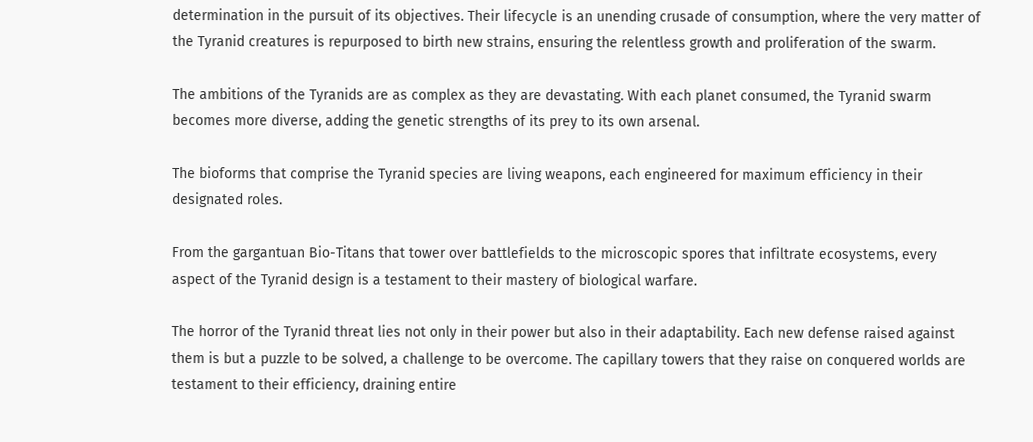determination in the pursuit of its objectives. Their lifecycle is an unending crusade of consumption, where the very matter of the Tyranid creatures is repurposed to birth new strains, ensuring the relentless growth and proliferation of the swarm.

The ambitions of the Tyranids are as complex as they are devastating. With each planet consumed, the Tyranid swarm becomes more diverse, adding the genetic strengths of its prey to its own arsenal.

The bioforms that comprise the Tyranid species are living weapons, each engineered for maximum efficiency in their designated roles.

From the gargantuan Bio-Titans that tower over battlefields to the microscopic spores that infiltrate ecosystems, every aspect of the Tyranid design is a testament to their mastery of biological warfare.

The horror of the Tyranid threat lies not only in their power but also in their adaptability. Each new defense raised against them is but a puzzle to be solved, a challenge to be overcome. The capillary towers that they raise on conquered worlds are testament to their efficiency, draining entire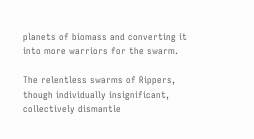planets of biomass and converting it into more warriors for the swarm.

The relentless swarms of Rippers, though individually insignificant, collectively dismantle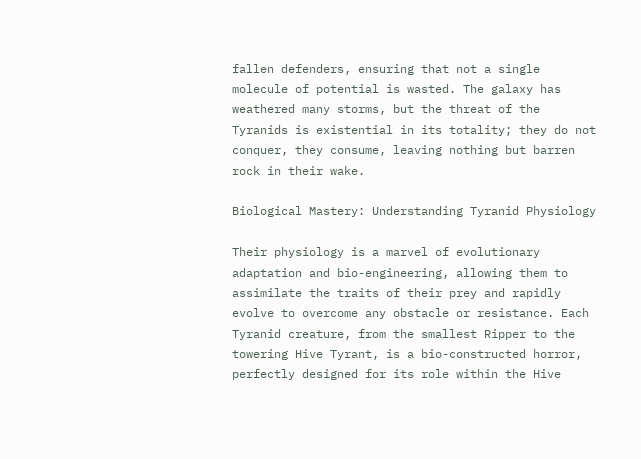fallen defenders, ensuring that not a single molecule of potential is wasted. The galaxy has weathered many storms, but the threat of the Tyranids is existential in its totality; they do not conquer, they consume, leaving nothing but barren rock in their wake.

Biological Mastery: Understanding Tyranid Physiology

Their physiology is a marvel of evolutionary adaptation and bio-engineering, allowing them to assimilate the traits of their prey and rapidly evolve to overcome any obstacle or resistance. Each Tyranid creature, from the smallest Ripper to the towering Hive Tyrant, is a bio-constructed horror, perfectly designed for its role within the Hive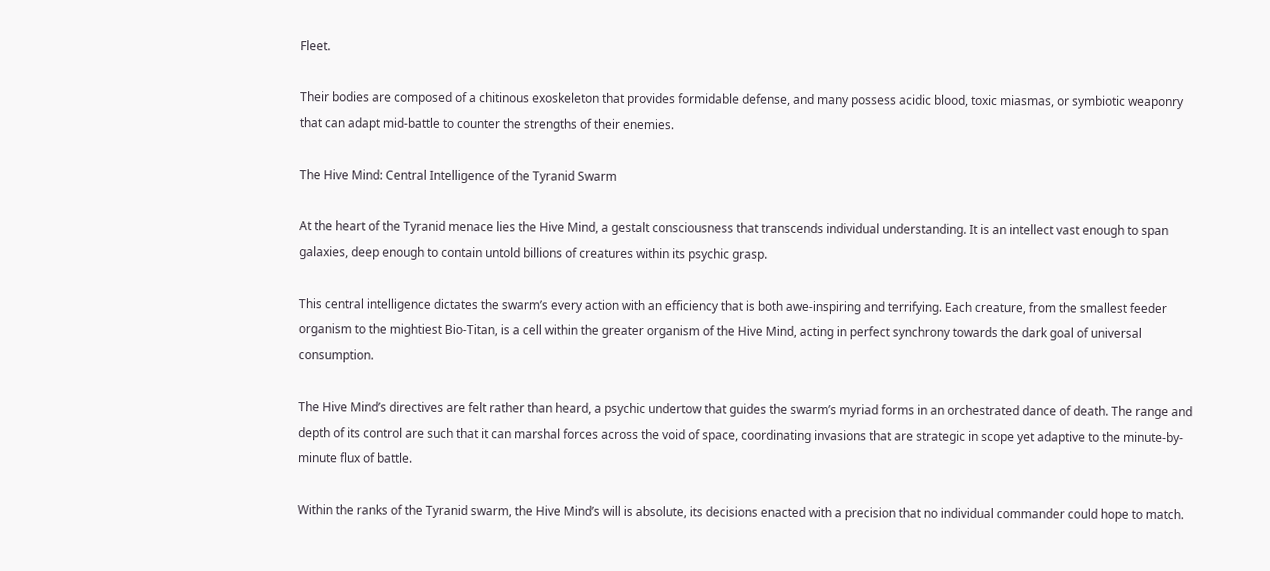Fleet.

Their bodies are composed of a chitinous exoskeleton that provides formidable defense, and many possess acidic blood, toxic miasmas, or symbiotic weaponry that can adapt mid-battle to counter the strengths of their enemies.

The Hive Mind: Central Intelligence of the Tyranid Swarm

At the heart of the Tyranid menace lies the Hive Mind, a gestalt consciousness that transcends individual understanding. It is an intellect vast enough to span galaxies, deep enough to contain untold billions of creatures within its psychic grasp.

This central intelligence dictates the swarm’s every action with an efficiency that is both awe-inspiring and terrifying. Each creature, from the smallest feeder organism to the mightiest Bio-Titan, is a cell within the greater organism of the Hive Mind, acting in perfect synchrony towards the dark goal of universal consumption.

The Hive Mind’s directives are felt rather than heard, a psychic undertow that guides the swarm’s myriad forms in an orchestrated dance of death. The range and depth of its control are such that it can marshal forces across the void of space, coordinating invasions that are strategic in scope yet adaptive to the minute-by-minute flux of battle.

Within the ranks of the Tyranid swarm, the Hive Mind’s will is absolute, its decisions enacted with a precision that no individual commander could hope to match.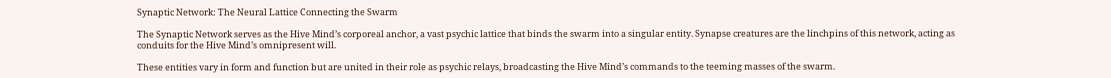Synaptic Network: The Neural Lattice Connecting the Swarm

The Synaptic Network serves as the Hive Mind’s corporeal anchor, a vast psychic lattice that binds the swarm into a singular entity. Synapse creatures are the linchpins of this network, acting as conduits for the Hive Mind’s omnipresent will.

These entities vary in form and function but are united in their role as psychic relays, broadcasting the Hive Mind’s commands to the teeming masses of the swarm.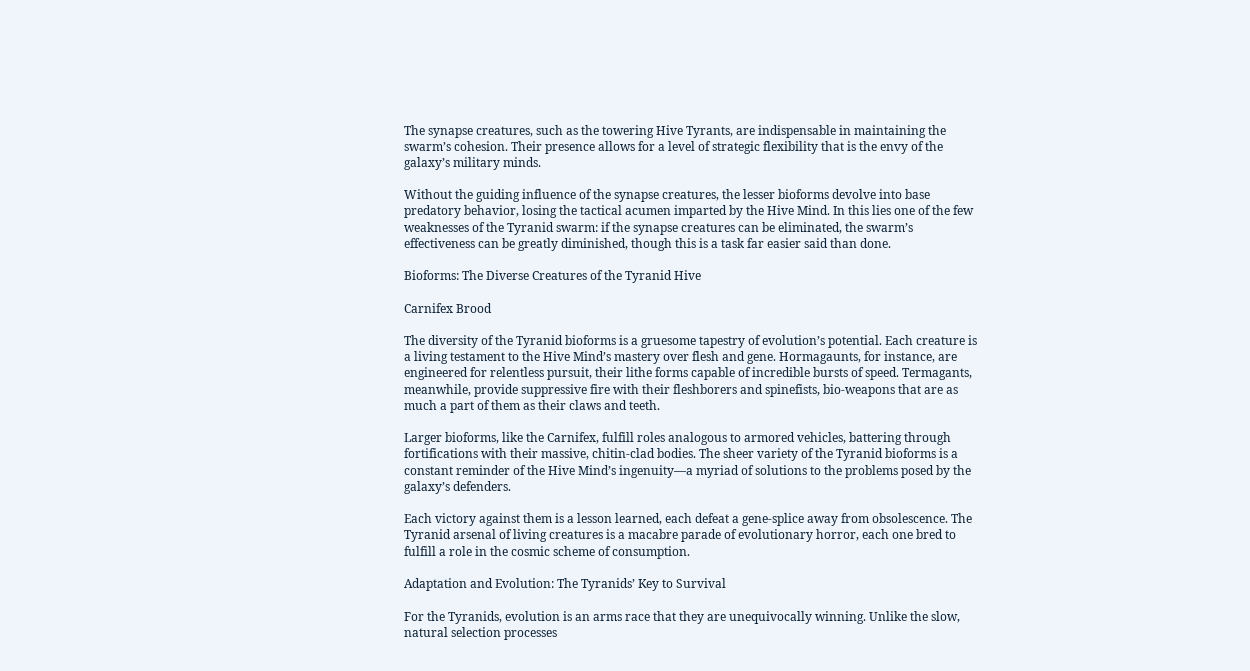The synapse creatures, such as the towering Hive Tyrants, are indispensable in maintaining the swarm’s cohesion. Their presence allows for a level of strategic flexibility that is the envy of the galaxy’s military minds.

Without the guiding influence of the synapse creatures, the lesser bioforms devolve into base predatory behavior, losing the tactical acumen imparted by the Hive Mind. In this lies one of the few weaknesses of the Tyranid swarm: if the synapse creatures can be eliminated, the swarm’s effectiveness can be greatly diminished, though this is a task far easier said than done.

Bioforms: The Diverse Creatures of the Tyranid Hive

Carnifex Brood

The diversity of the Tyranid bioforms is a gruesome tapestry of evolution’s potential. Each creature is a living testament to the Hive Mind’s mastery over flesh and gene. Hormagaunts, for instance, are engineered for relentless pursuit, their lithe forms capable of incredible bursts of speed. Termagants, meanwhile, provide suppressive fire with their fleshborers and spinefists, bio-weapons that are as much a part of them as their claws and teeth.

Larger bioforms, like the Carnifex, fulfill roles analogous to armored vehicles, battering through fortifications with their massive, chitin-clad bodies. The sheer variety of the Tyranid bioforms is a constant reminder of the Hive Mind’s ingenuity—a myriad of solutions to the problems posed by the galaxy’s defenders.

Each victory against them is a lesson learned, each defeat a gene-splice away from obsolescence. The Tyranid arsenal of living creatures is a macabre parade of evolutionary horror, each one bred to fulfill a role in the cosmic scheme of consumption.

Adaptation and Evolution: The Tyranids’ Key to Survival

For the Tyranids, evolution is an arms race that they are unequivocally winning. Unlike the slow, natural selection processes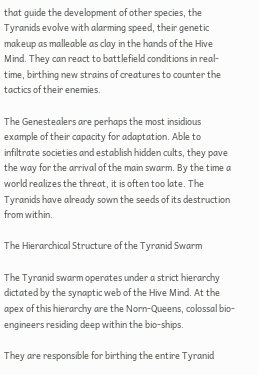that guide the development of other species, the Tyranids evolve with alarming speed, their genetic makeup as malleable as clay in the hands of the Hive Mind. They can react to battlefield conditions in real-time, birthing new strains of creatures to counter the tactics of their enemies.

The Genestealers are perhaps the most insidious example of their capacity for adaptation. Able to infiltrate societies and establish hidden cults, they pave the way for the arrival of the main swarm. By the time a world realizes the threat, it is often too late. The Tyranids have already sown the seeds of its destruction from within.

The Hierarchical Structure of the Tyranid Swarm

The Tyranid swarm operates under a strict hierarchy dictated by the synaptic web of the Hive Mind. At the apex of this hierarchy are the Norn-Queens, colossal bio-engineers residing deep within the bio-ships.

They are responsible for birthing the entire Tyranid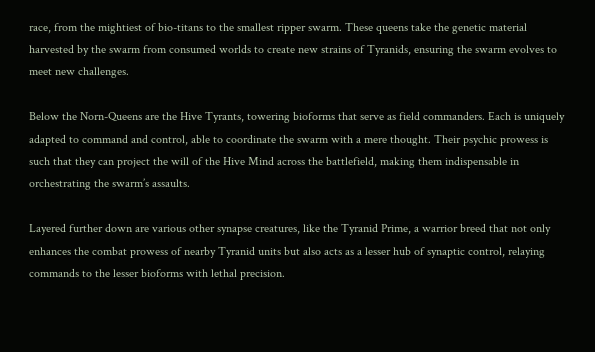race, from the mightiest of bio-titans to the smallest ripper swarm. These queens take the genetic material harvested by the swarm from consumed worlds to create new strains of Tyranids, ensuring the swarm evolves to meet new challenges.

Below the Norn-Queens are the Hive Tyrants, towering bioforms that serve as field commanders. Each is uniquely adapted to command and control, able to coordinate the swarm with a mere thought. Their psychic prowess is such that they can project the will of the Hive Mind across the battlefield, making them indispensable in orchestrating the swarm’s assaults.

Layered further down are various other synapse creatures, like the Tyranid Prime, a warrior breed that not only enhances the combat prowess of nearby Tyranid units but also acts as a lesser hub of synaptic control, relaying commands to the lesser bioforms with lethal precision.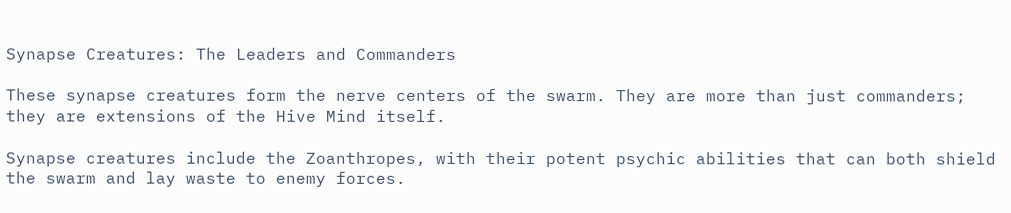Synapse Creatures: The Leaders and Commanders

These synapse creatures form the nerve centers of the swarm. They are more than just commanders; they are extensions of the Hive Mind itself.

Synapse creatures include the Zoanthropes, with their potent psychic abilities that can both shield the swarm and lay waste to enemy forces.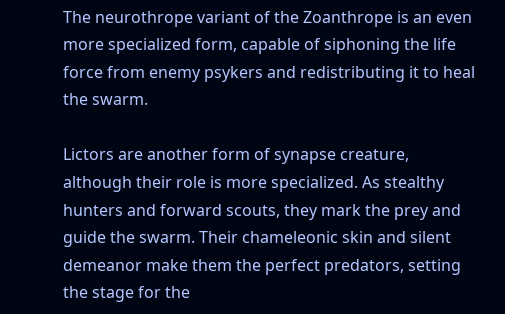The neurothrope variant of the Zoanthrope is an even more specialized form, capable of siphoning the life force from enemy psykers and redistributing it to heal the swarm.

Lictors are another form of synapse creature, although their role is more specialized. As stealthy hunters and forward scouts, they mark the prey and guide the swarm. Their chameleonic skin and silent demeanor make them the perfect predators, setting the stage for the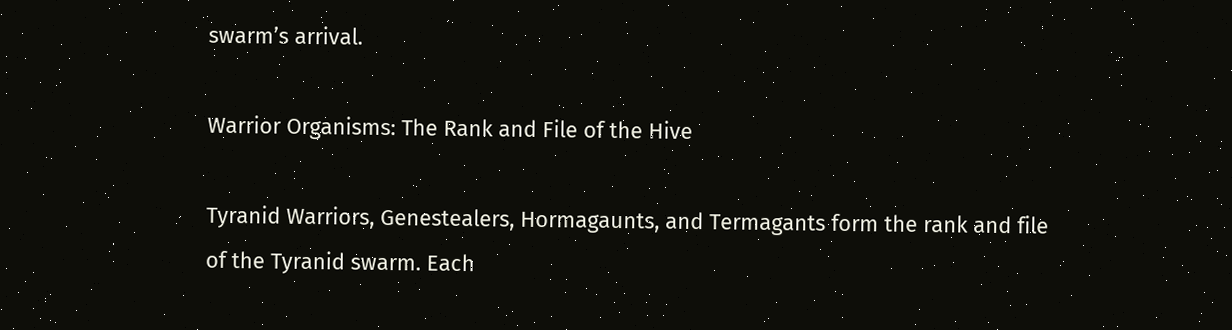swarm’s arrival.

Warrior Organisms: The Rank and File of the Hive

Tyranid Warriors, Genestealers, Hormagaunts, and Termagants form the rank and file of the Tyranid swarm. Each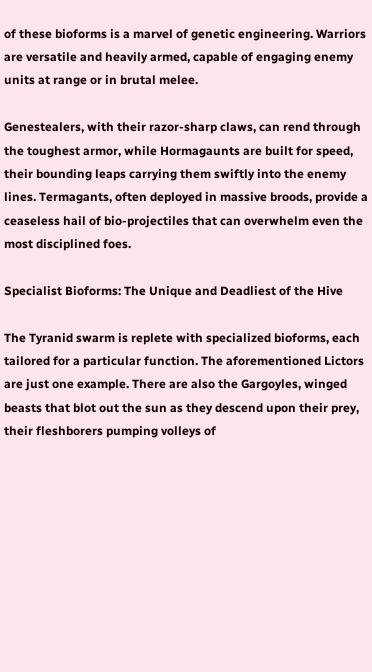of these bioforms is a marvel of genetic engineering. Warriors are versatile and heavily armed, capable of engaging enemy units at range or in brutal melee.

Genestealers, with their razor-sharp claws, can rend through the toughest armor, while Hormagaunts are built for speed, their bounding leaps carrying them swiftly into the enemy lines. Termagants, often deployed in massive broods, provide a ceaseless hail of bio-projectiles that can overwhelm even the most disciplined foes.

Specialist Bioforms: The Unique and Deadliest of the Hive

The Tyranid swarm is replete with specialized bioforms, each tailored for a particular function. The aforementioned Lictors are just one example. There are also the Gargoyles, winged beasts that blot out the sun as they descend upon their prey, their fleshborers pumping volleys of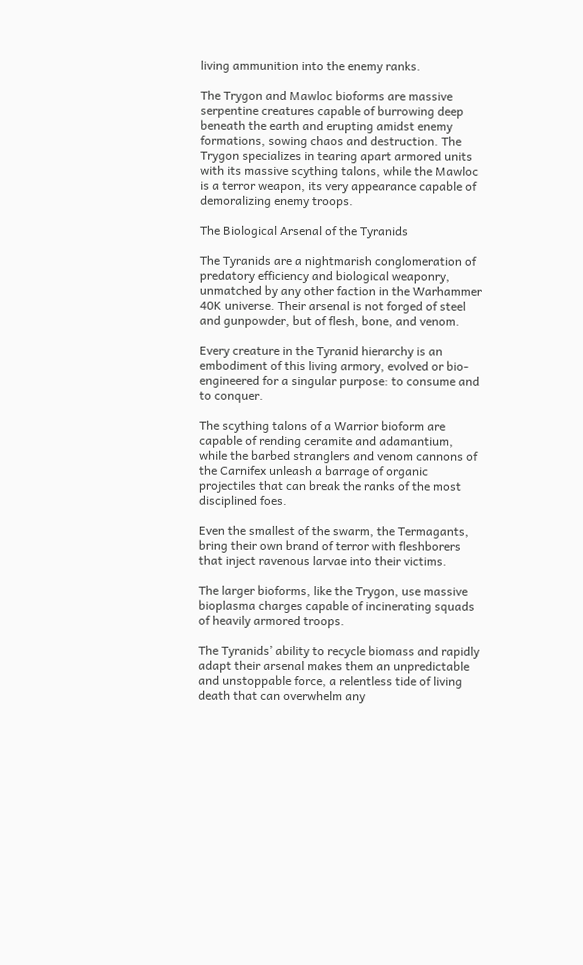living ammunition into the enemy ranks.

The Trygon and Mawloc bioforms are massive serpentine creatures capable of burrowing deep beneath the earth and erupting amidst enemy formations, sowing chaos and destruction. The Trygon specializes in tearing apart armored units with its massive scything talons, while the Mawloc is a terror weapon, its very appearance capable of demoralizing enemy troops.

The Biological Arsenal of the Tyranids

The Tyranids are a nightmarish conglomeration of predatory efficiency and biological weaponry, unmatched by any other faction in the Warhammer 40K universe. Their arsenal is not forged of steel and gunpowder, but of flesh, bone, and venom.

Every creature in the Tyranid hierarchy is an embodiment of this living armory, evolved or bio-engineered for a singular purpose: to consume and to conquer.

The scything talons of a Warrior bioform are capable of rending ceramite and adamantium, while the barbed stranglers and venom cannons of the Carnifex unleash a barrage of organic projectiles that can break the ranks of the most disciplined foes.

Even the smallest of the swarm, the Termagants, bring their own brand of terror with fleshborers that inject ravenous larvae into their victims.

The larger bioforms, like the Trygon, use massive bioplasma charges capable of incinerating squads of heavily armored troops.

The Tyranids’ ability to recycle biomass and rapidly adapt their arsenal makes them an unpredictable and unstoppable force, a relentless tide of living death that can overwhelm any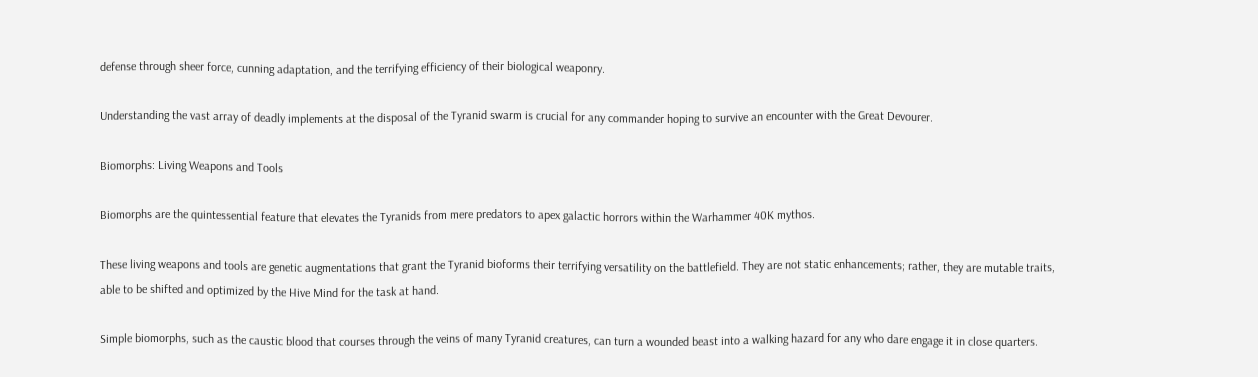defense through sheer force, cunning adaptation, and the terrifying efficiency of their biological weaponry.

Understanding the vast array of deadly implements at the disposal of the Tyranid swarm is crucial for any commander hoping to survive an encounter with the Great Devourer.

Biomorphs: Living Weapons and Tools

Biomorphs are the quintessential feature that elevates the Tyranids from mere predators to apex galactic horrors within the Warhammer 40K mythos.

These living weapons and tools are genetic augmentations that grant the Tyranid bioforms their terrifying versatility on the battlefield. They are not static enhancements; rather, they are mutable traits, able to be shifted and optimized by the Hive Mind for the task at hand.

Simple biomorphs, such as the caustic blood that courses through the veins of many Tyranid creatures, can turn a wounded beast into a walking hazard for any who dare engage it in close quarters.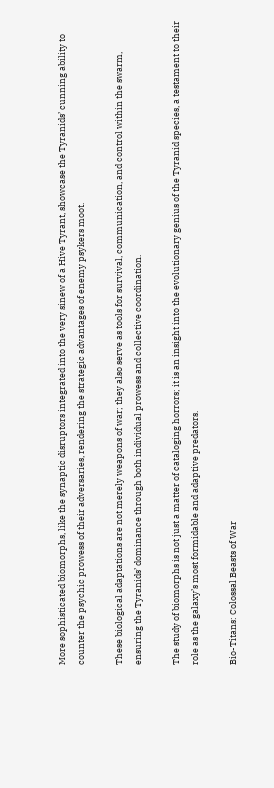More sophisticated biomorphs, like the synaptic disruptors integrated into the very sinew of a Hive Tyrant, showcase the Tyranids’ cunning ability to counter the psychic prowess of their adversaries, rendering the strategic advantages of enemy psykers moot.

These biological adaptations are not merely weapons of war; they also serve as tools for survival, communication, and control within the swarm, ensuring the Tyranids’ dominance through both individual prowess and collective coordination.

The study of biomorphs is not just a matter of cataloging horrors; it is an insight into the evolutionary genius of the Tyranid species, a testament to their role as the galaxy’s most formidable and adaptive predators.

Bio-Titans: Colossal Beasts of War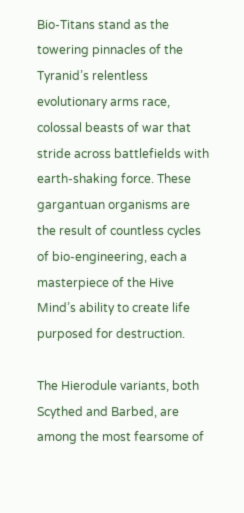Bio-Titans stand as the towering pinnacles of the Tyranid’s relentless evolutionary arms race, colossal beasts of war that stride across battlefields with earth-shaking force. These gargantuan organisms are the result of countless cycles of bio-engineering, each a masterpiece of the Hive Mind’s ability to create life purposed for destruction.

The Hierodule variants, both Scythed and Barbed, are among the most fearsome of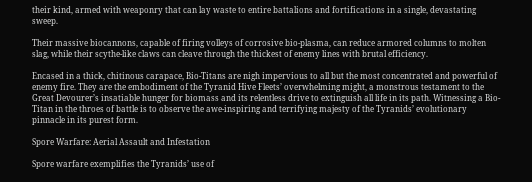their kind, armed with weaponry that can lay waste to entire battalions and fortifications in a single, devastating sweep.

Their massive biocannons, capable of firing volleys of corrosive bio-plasma, can reduce armored columns to molten slag, while their scythe-like claws can cleave through the thickest of enemy lines with brutal efficiency.

Encased in a thick, chitinous carapace, Bio-Titans are nigh impervious to all but the most concentrated and powerful of enemy fire. They are the embodiment of the Tyranid Hive Fleets’ overwhelming might, a monstrous testament to the Great Devourer’s insatiable hunger for biomass and its relentless drive to extinguish all life in its path. Witnessing a Bio-Titan in the throes of battle is to observe the awe-inspiring and terrifying majesty of the Tyranids’ evolutionary pinnacle in its purest form.

Spore Warfare: Aerial Assault and Infestation

Spore warfare exemplifies the Tyranids’ use of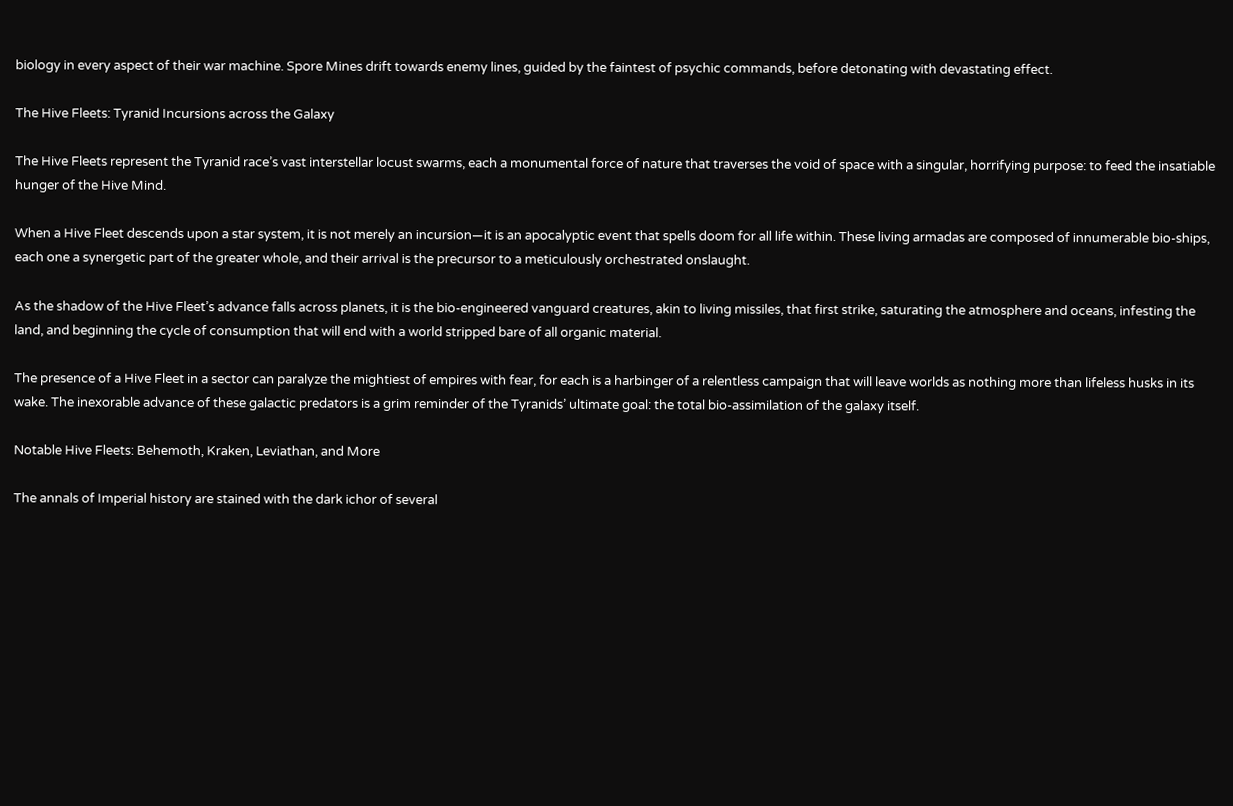biology in every aspect of their war machine. Spore Mines drift towards enemy lines, guided by the faintest of psychic commands, before detonating with devastating effect.

The Hive Fleets: Tyranid Incursions across the Galaxy

The Hive Fleets represent the Tyranid race’s vast interstellar locust swarms, each a monumental force of nature that traverses the void of space with a singular, horrifying purpose: to feed the insatiable hunger of the Hive Mind.

When a Hive Fleet descends upon a star system, it is not merely an incursion—it is an apocalyptic event that spells doom for all life within. These living armadas are composed of innumerable bio-ships, each one a synergetic part of the greater whole, and their arrival is the precursor to a meticulously orchestrated onslaught.

As the shadow of the Hive Fleet’s advance falls across planets, it is the bio-engineered vanguard creatures, akin to living missiles, that first strike, saturating the atmosphere and oceans, infesting the land, and beginning the cycle of consumption that will end with a world stripped bare of all organic material.

The presence of a Hive Fleet in a sector can paralyze the mightiest of empires with fear, for each is a harbinger of a relentless campaign that will leave worlds as nothing more than lifeless husks in its wake. The inexorable advance of these galactic predators is a grim reminder of the Tyranids’ ultimate goal: the total bio-assimilation of the galaxy itself.

Notable Hive Fleets: Behemoth, Kraken, Leviathan, and More

The annals of Imperial history are stained with the dark ichor of several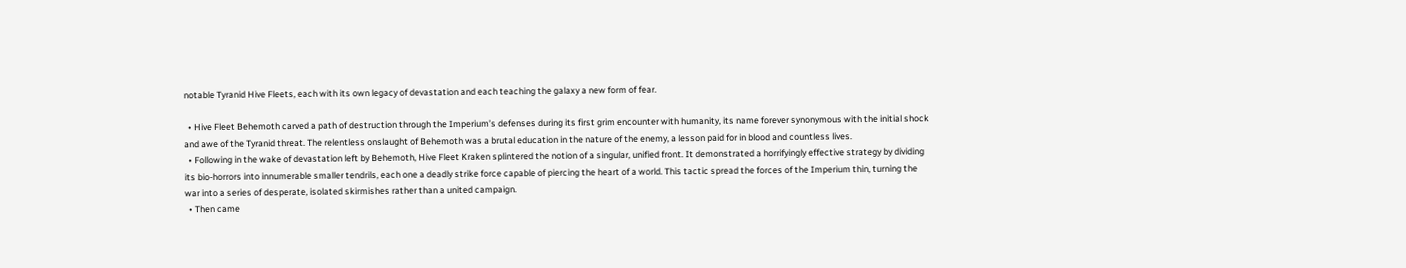notable Tyranid Hive Fleets, each with its own legacy of devastation and each teaching the galaxy a new form of fear.

  • Hive Fleet Behemoth carved a path of destruction through the Imperium’s defenses during its first grim encounter with humanity, its name forever synonymous with the initial shock and awe of the Tyranid threat. The relentless onslaught of Behemoth was a brutal education in the nature of the enemy, a lesson paid for in blood and countless lives.
  • Following in the wake of devastation left by Behemoth, Hive Fleet Kraken splintered the notion of a singular, unified front. It demonstrated a horrifyingly effective strategy by dividing its bio-horrors into innumerable smaller tendrils, each one a deadly strike force capable of piercing the heart of a world. This tactic spread the forces of the Imperium thin, turning the war into a series of desperate, isolated skirmishes rather than a united campaign.
  • Then came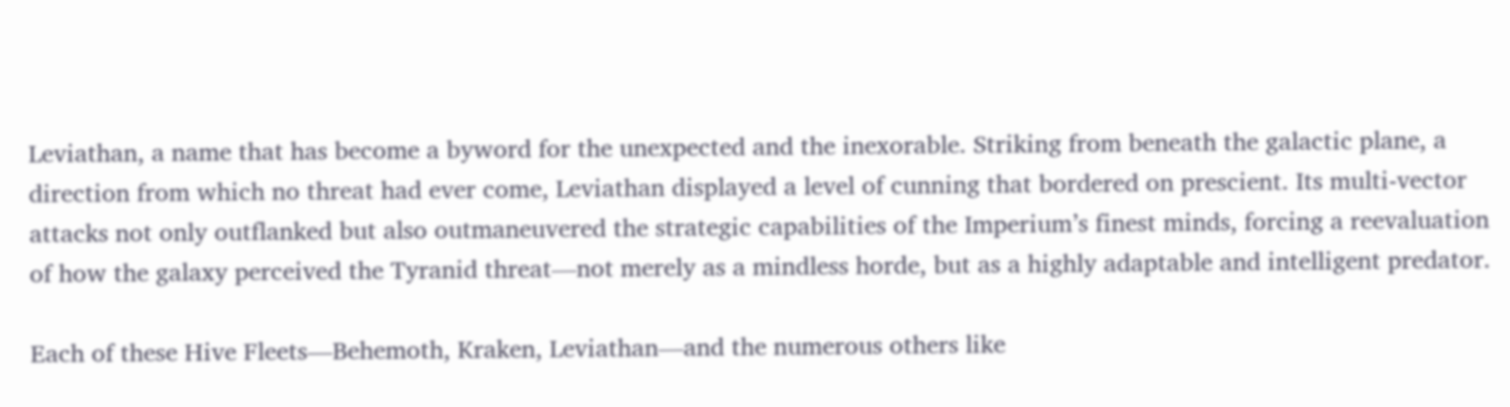Leviathan, a name that has become a byword for the unexpected and the inexorable. Striking from beneath the galactic plane, a direction from which no threat had ever come, Leviathan displayed a level of cunning that bordered on prescient. Its multi-vector attacks not only outflanked but also outmaneuvered the strategic capabilities of the Imperium’s finest minds, forcing a reevaluation of how the galaxy perceived the Tyranid threat—not merely as a mindless horde, but as a highly adaptable and intelligent predator.

Each of these Hive Fleets—Behemoth, Kraken, Leviathan—and the numerous others like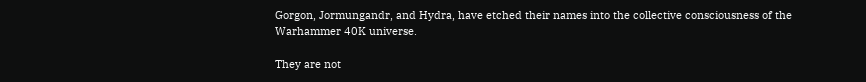Gorgon, Jormungandr, and Hydra, have etched their names into the collective consciousness of the Warhammer 40K universe.

They are not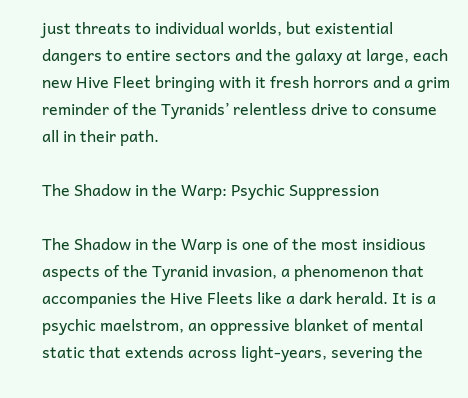just threats to individual worlds, but existential dangers to entire sectors and the galaxy at large, each new Hive Fleet bringing with it fresh horrors and a grim reminder of the Tyranids’ relentless drive to consume all in their path.

The Shadow in the Warp: Psychic Suppression

The Shadow in the Warp is one of the most insidious aspects of the Tyranid invasion, a phenomenon that accompanies the Hive Fleets like a dark herald. It is a psychic maelstrom, an oppressive blanket of mental static that extends across light-years, severing the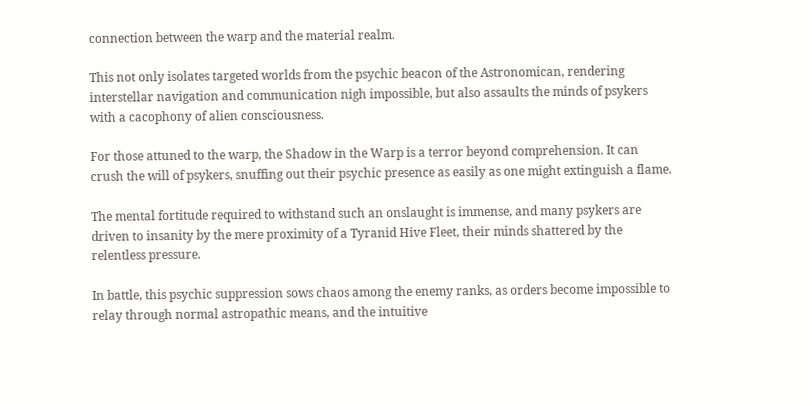connection between the warp and the material realm.

This not only isolates targeted worlds from the psychic beacon of the Astronomican, rendering interstellar navigation and communication nigh impossible, but also assaults the minds of psykers with a cacophony of alien consciousness.

For those attuned to the warp, the Shadow in the Warp is a terror beyond comprehension. It can crush the will of psykers, snuffing out their psychic presence as easily as one might extinguish a flame.

The mental fortitude required to withstand such an onslaught is immense, and many psykers are driven to insanity by the mere proximity of a Tyranid Hive Fleet, their minds shattered by the relentless pressure.

In battle, this psychic suppression sows chaos among the enemy ranks, as orders become impossible to relay through normal astropathic means, and the intuitive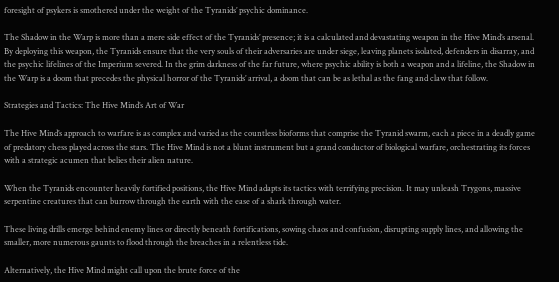foresight of psykers is smothered under the weight of the Tyranids’ psychic dominance.

The Shadow in the Warp is more than a mere side effect of the Tyranids’ presence; it is a calculated and devastating weapon in the Hive Mind’s arsenal. By deploying this weapon, the Tyranids ensure that the very souls of their adversaries are under siege, leaving planets isolated, defenders in disarray, and the psychic lifelines of the Imperium severed. In the grim darkness of the far future, where psychic ability is both a weapon and a lifeline, the Shadow in the Warp is a doom that precedes the physical horror of the Tyranids’ arrival, a doom that can be as lethal as the fang and claw that follow.

Strategies and Tactics: The Hive Mind’s Art of War

The Hive Mind’s approach to warfare is as complex and varied as the countless bioforms that comprise the Tyranid swarm, each a piece in a deadly game of predatory chess played across the stars. The Hive Mind is not a blunt instrument but a grand conductor of biological warfare, orchestrating its forces with a strategic acumen that belies their alien nature.

When the Tyranids encounter heavily fortified positions, the Hive Mind adapts its tactics with terrifying precision. It may unleash Trygons, massive serpentine creatures that can burrow through the earth with the ease of a shark through water.

These living drills emerge behind enemy lines or directly beneath fortifications, sowing chaos and confusion, disrupting supply lines, and allowing the smaller, more numerous gaunts to flood through the breaches in a relentless tide.

Alternatively, the Hive Mind might call upon the brute force of the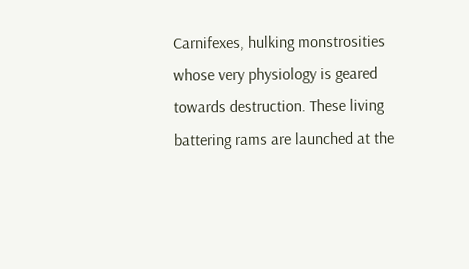Carnifexes, hulking monstrosities whose very physiology is geared towards destruction. These living battering rams are launched at the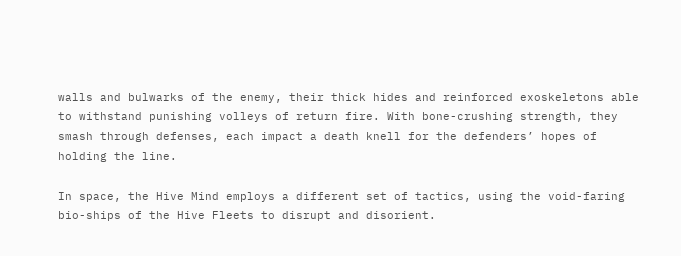walls and bulwarks of the enemy, their thick hides and reinforced exoskeletons able to withstand punishing volleys of return fire. With bone-crushing strength, they smash through defenses, each impact a death knell for the defenders’ hopes of holding the line.

In space, the Hive Mind employs a different set of tactics, using the void-faring bio-ships of the Hive Fleets to disrupt and disorient.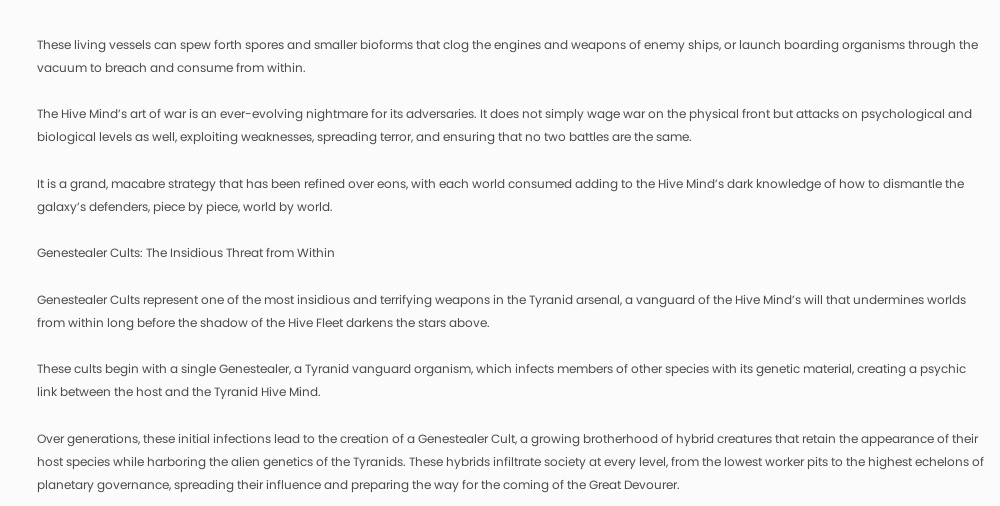These living vessels can spew forth spores and smaller bioforms that clog the engines and weapons of enemy ships, or launch boarding organisms through the vacuum to breach and consume from within.

The Hive Mind’s art of war is an ever-evolving nightmare for its adversaries. It does not simply wage war on the physical front but attacks on psychological and biological levels as well, exploiting weaknesses, spreading terror, and ensuring that no two battles are the same.

It is a grand, macabre strategy that has been refined over eons, with each world consumed adding to the Hive Mind’s dark knowledge of how to dismantle the galaxy’s defenders, piece by piece, world by world.

Genestealer Cults: The Insidious Threat from Within

Genestealer Cults represent one of the most insidious and terrifying weapons in the Tyranid arsenal, a vanguard of the Hive Mind’s will that undermines worlds from within long before the shadow of the Hive Fleet darkens the stars above.

These cults begin with a single Genestealer, a Tyranid vanguard organism, which infects members of other species with its genetic material, creating a psychic link between the host and the Tyranid Hive Mind.

Over generations, these initial infections lead to the creation of a Genestealer Cult, a growing brotherhood of hybrid creatures that retain the appearance of their host species while harboring the alien genetics of the Tyranids. These hybrids infiltrate society at every level, from the lowest worker pits to the highest echelons of planetary governance, spreading their influence and preparing the way for the coming of the Great Devourer.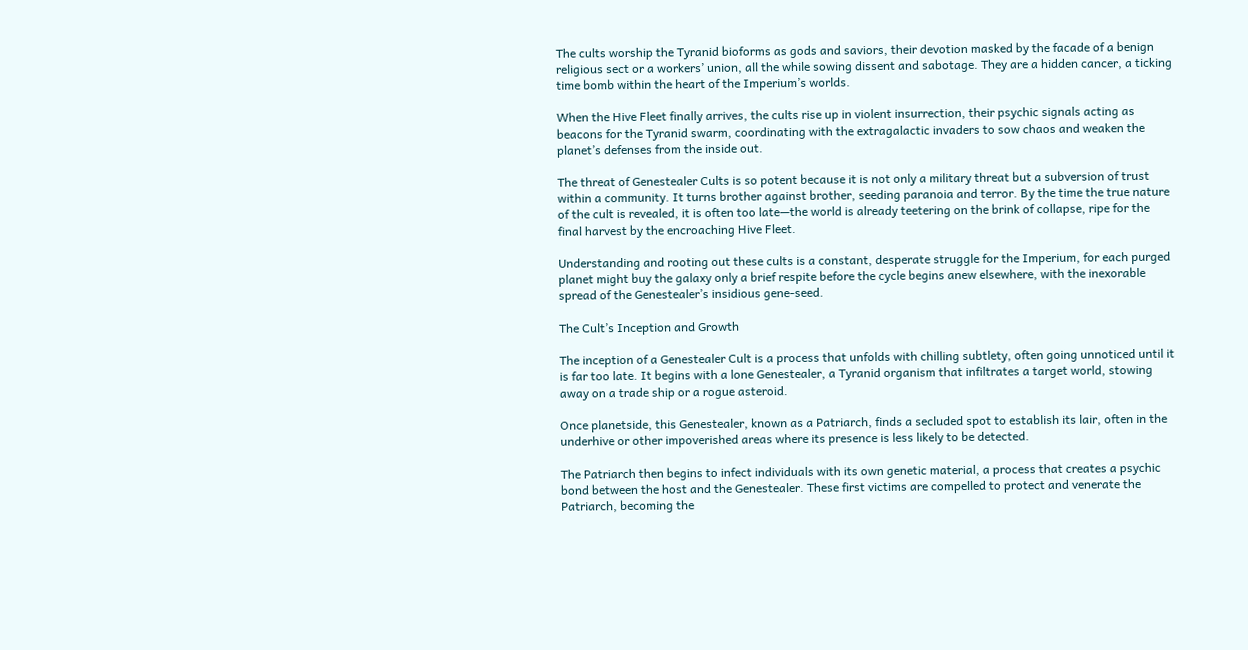The cults worship the Tyranid bioforms as gods and saviors, their devotion masked by the facade of a benign religious sect or a workers’ union, all the while sowing dissent and sabotage. They are a hidden cancer, a ticking time bomb within the heart of the Imperium’s worlds.

When the Hive Fleet finally arrives, the cults rise up in violent insurrection, their psychic signals acting as beacons for the Tyranid swarm, coordinating with the extragalactic invaders to sow chaos and weaken the planet’s defenses from the inside out.

The threat of Genestealer Cults is so potent because it is not only a military threat but a subversion of trust within a community. It turns brother against brother, seeding paranoia and terror. By the time the true nature of the cult is revealed, it is often too late—the world is already teetering on the brink of collapse, ripe for the final harvest by the encroaching Hive Fleet.

Understanding and rooting out these cults is a constant, desperate struggle for the Imperium, for each purged planet might buy the galaxy only a brief respite before the cycle begins anew elsewhere, with the inexorable spread of the Genestealer’s insidious gene-seed.

The Cult’s Inception and Growth

The inception of a Genestealer Cult is a process that unfolds with chilling subtlety, often going unnoticed until it is far too late. It begins with a lone Genestealer, a Tyranid organism that infiltrates a target world, stowing away on a trade ship or a rogue asteroid.

Once planetside, this Genestealer, known as a Patriarch, finds a secluded spot to establish its lair, often in the underhive or other impoverished areas where its presence is less likely to be detected.

The Patriarch then begins to infect individuals with its own genetic material, a process that creates a psychic bond between the host and the Genestealer. These first victims are compelled to protect and venerate the Patriarch, becoming the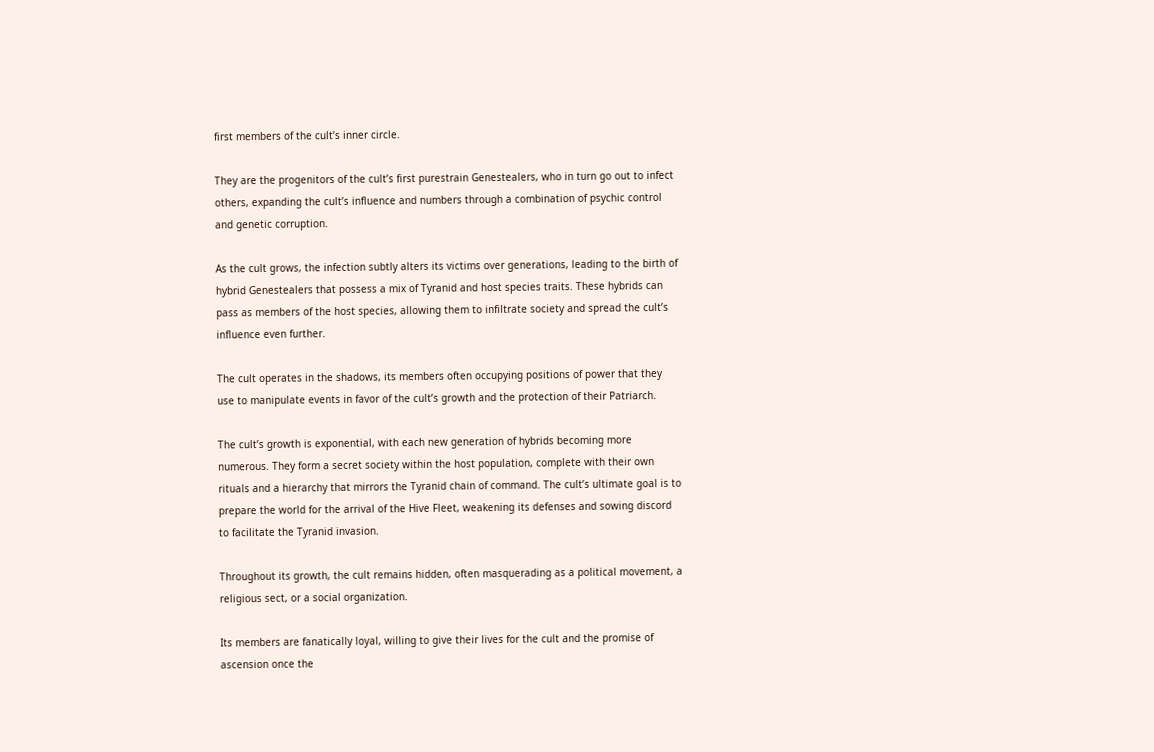first members of the cult’s inner circle.

They are the progenitors of the cult’s first purestrain Genestealers, who in turn go out to infect others, expanding the cult’s influence and numbers through a combination of psychic control and genetic corruption.

As the cult grows, the infection subtly alters its victims over generations, leading to the birth of hybrid Genestealers that possess a mix of Tyranid and host species traits. These hybrids can pass as members of the host species, allowing them to infiltrate society and spread the cult’s influence even further.

The cult operates in the shadows, its members often occupying positions of power that they use to manipulate events in favor of the cult’s growth and the protection of their Patriarch.

The cult’s growth is exponential, with each new generation of hybrids becoming more numerous. They form a secret society within the host population, complete with their own rituals and a hierarchy that mirrors the Tyranid chain of command. The cult’s ultimate goal is to prepare the world for the arrival of the Hive Fleet, weakening its defenses and sowing discord to facilitate the Tyranid invasion.

Throughout its growth, the cult remains hidden, often masquerading as a political movement, a religious sect, or a social organization.

Its members are fanatically loyal, willing to give their lives for the cult and the promise of ascension once the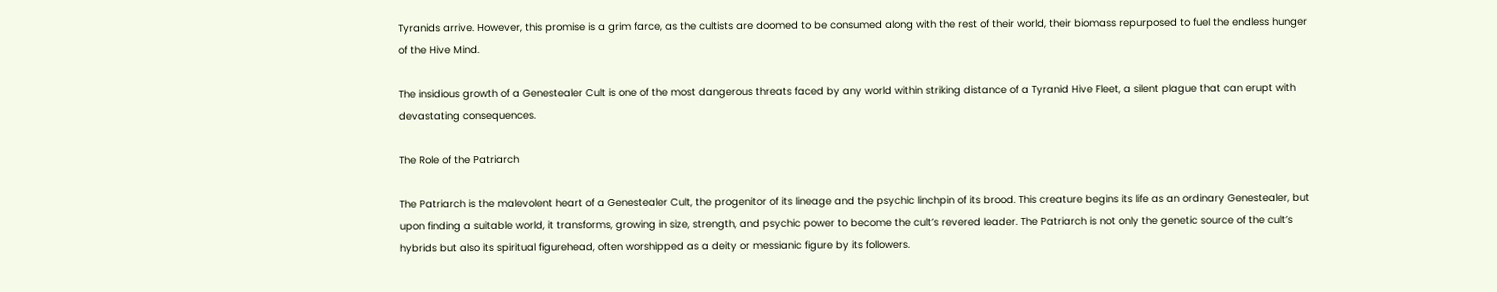Tyranids arrive. However, this promise is a grim farce, as the cultists are doomed to be consumed along with the rest of their world, their biomass repurposed to fuel the endless hunger of the Hive Mind.

The insidious growth of a Genestealer Cult is one of the most dangerous threats faced by any world within striking distance of a Tyranid Hive Fleet, a silent plague that can erupt with devastating consequences.

The Role of the Patriarch

The Patriarch is the malevolent heart of a Genestealer Cult, the progenitor of its lineage and the psychic linchpin of its brood. This creature begins its life as an ordinary Genestealer, but upon finding a suitable world, it transforms, growing in size, strength, and psychic power to become the cult’s revered leader. The Patriarch is not only the genetic source of the cult’s hybrids but also its spiritual figurehead, often worshipped as a deity or messianic figure by its followers.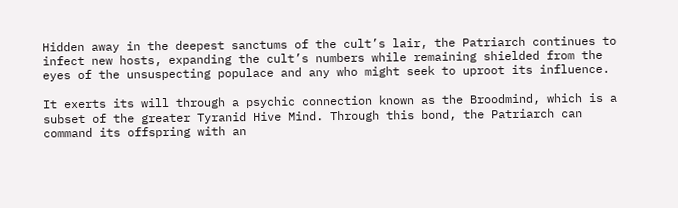Hidden away in the deepest sanctums of the cult’s lair, the Patriarch continues to infect new hosts, expanding the cult’s numbers while remaining shielded from the eyes of the unsuspecting populace and any who might seek to uproot its influence.

It exerts its will through a psychic connection known as the Broodmind, which is a subset of the greater Tyranid Hive Mind. Through this bond, the Patriarch can command its offspring with an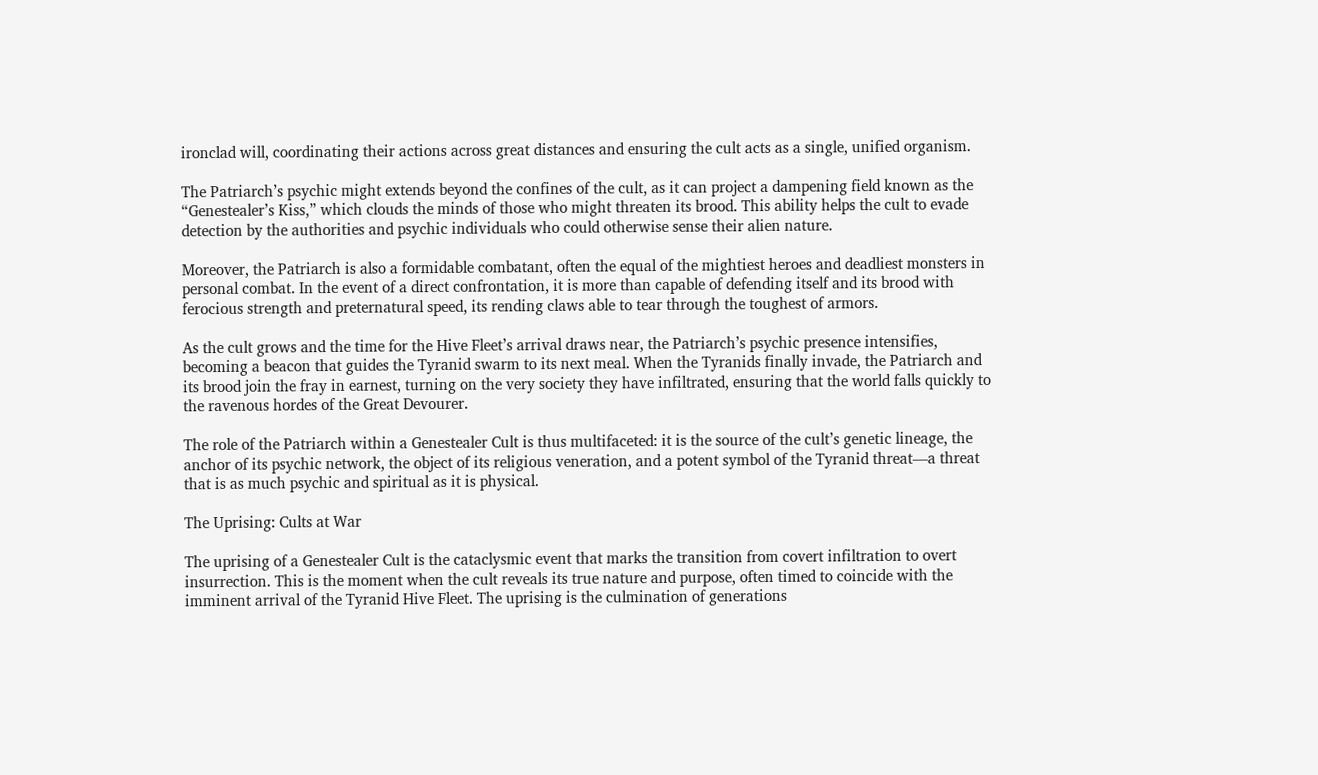ironclad will, coordinating their actions across great distances and ensuring the cult acts as a single, unified organism.

The Patriarch’s psychic might extends beyond the confines of the cult, as it can project a dampening field known as the “Genestealer’s Kiss,” which clouds the minds of those who might threaten its brood. This ability helps the cult to evade detection by the authorities and psychic individuals who could otherwise sense their alien nature.

Moreover, the Patriarch is also a formidable combatant, often the equal of the mightiest heroes and deadliest monsters in personal combat. In the event of a direct confrontation, it is more than capable of defending itself and its brood with ferocious strength and preternatural speed, its rending claws able to tear through the toughest of armors.

As the cult grows and the time for the Hive Fleet’s arrival draws near, the Patriarch’s psychic presence intensifies, becoming a beacon that guides the Tyranid swarm to its next meal. When the Tyranids finally invade, the Patriarch and its brood join the fray in earnest, turning on the very society they have infiltrated, ensuring that the world falls quickly to the ravenous hordes of the Great Devourer.

The role of the Patriarch within a Genestealer Cult is thus multifaceted: it is the source of the cult’s genetic lineage, the anchor of its psychic network, the object of its religious veneration, and a potent symbol of the Tyranid threat—a threat that is as much psychic and spiritual as it is physical.

The Uprising: Cults at War

The uprising of a Genestealer Cult is the cataclysmic event that marks the transition from covert infiltration to overt insurrection. This is the moment when the cult reveals its true nature and purpose, often timed to coincide with the imminent arrival of the Tyranid Hive Fleet. The uprising is the culmination of generations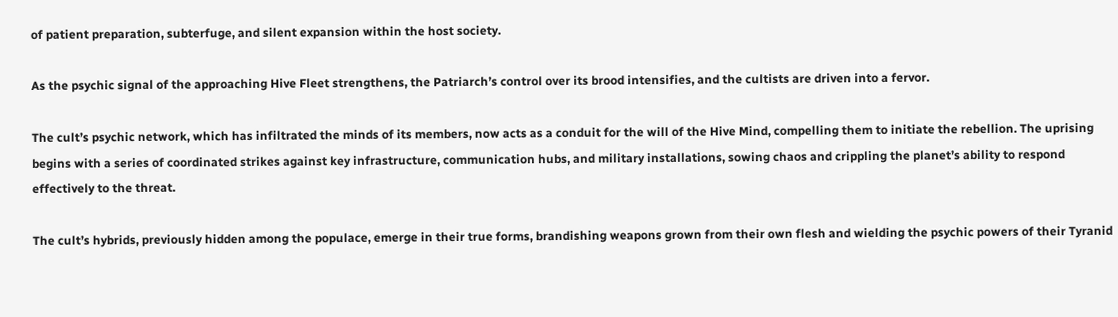of patient preparation, subterfuge, and silent expansion within the host society.

As the psychic signal of the approaching Hive Fleet strengthens, the Patriarch’s control over its brood intensifies, and the cultists are driven into a fervor.

The cult’s psychic network, which has infiltrated the minds of its members, now acts as a conduit for the will of the Hive Mind, compelling them to initiate the rebellion. The uprising begins with a series of coordinated strikes against key infrastructure, communication hubs, and military installations, sowing chaos and crippling the planet’s ability to respond effectively to the threat.

The cult’s hybrids, previously hidden among the populace, emerge in their true forms, brandishing weapons grown from their own flesh and wielding the psychic powers of their Tyranid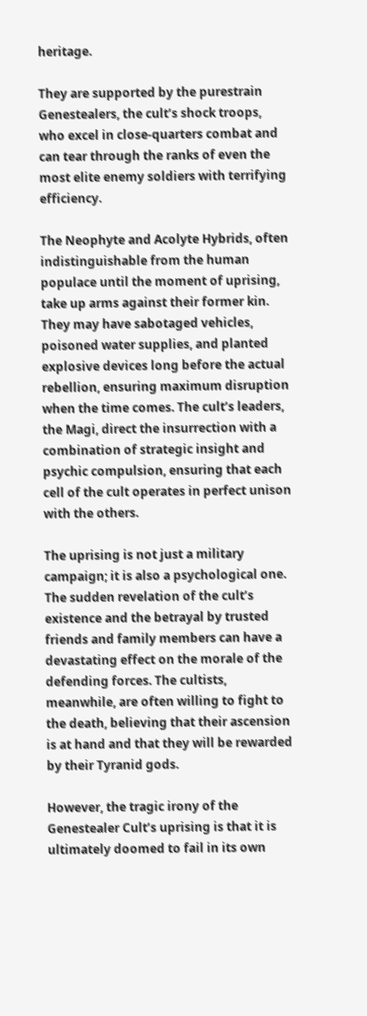heritage.

They are supported by the purestrain Genestealers, the cult’s shock troops, who excel in close-quarters combat and can tear through the ranks of even the most elite enemy soldiers with terrifying efficiency.

The Neophyte and Acolyte Hybrids, often indistinguishable from the human populace until the moment of uprising, take up arms against their former kin. They may have sabotaged vehicles, poisoned water supplies, and planted explosive devices long before the actual rebellion, ensuring maximum disruption when the time comes. The cult’s leaders, the Magi, direct the insurrection with a combination of strategic insight and psychic compulsion, ensuring that each cell of the cult operates in perfect unison with the others.

The uprising is not just a military campaign; it is also a psychological one. The sudden revelation of the cult’s existence and the betrayal by trusted friends and family members can have a devastating effect on the morale of the defending forces. The cultists, meanwhile, are often willing to fight to the death, believing that their ascension is at hand and that they will be rewarded by their Tyranid gods.

However, the tragic irony of the Genestealer Cult’s uprising is that it is ultimately doomed to fail in its own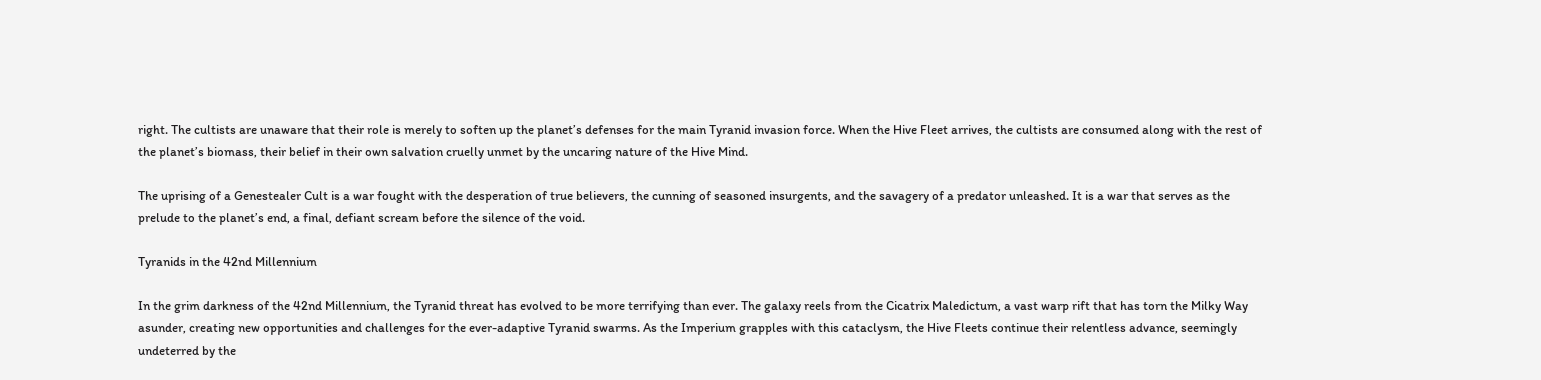right. The cultists are unaware that their role is merely to soften up the planet’s defenses for the main Tyranid invasion force. When the Hive Fleet arrives, the cultists are consumed along with the rest of the planet’s biomass, their belief in their own salvation cruelly unmet by the uncaring nature of the Hive Mind.

The uprising of a Genestealer Cult is a war fought with the desperation of true believers, the cunning of seasoned insurgents, and the savagery of a predator unleashed. It is a war that serves as the prelude to the planet’s end, a final, defiant scream before the silence of the void.

Tyranids in the 42nd Millennium

In the grim darkness of the 42nd Millennium, the Tyranid threat has evolved to be more terrifying than ever. The galaxy reels from the Cicatrix Maledictum, a vast warp rift that has torn the Milky Way asunder, creating new opportunities and challenges for the ever-adaptive Tyranid swarms. As the Imperium grapples with this cataclysm, the Hive Fleets continue their relentless advance, seemingly undeterred by the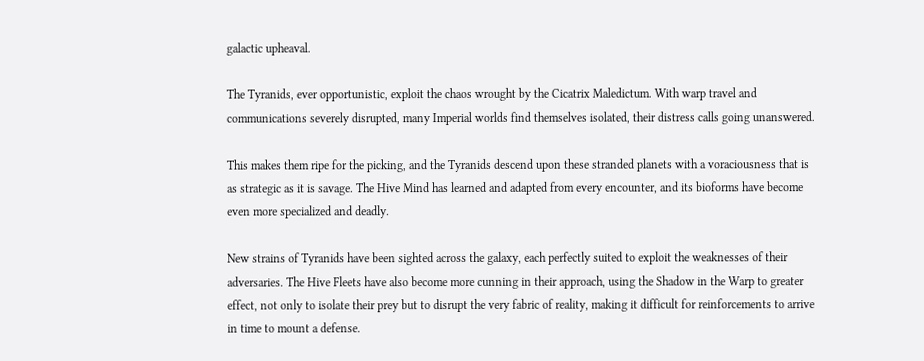galactic upheaval.

The Tyranids, ever opportunistic, exploit the chaos wrought by the Cicatrix Maledictum. With warp travel and communications severely disrupted, many Imperial worlds find themselves isolated, their distress calls going unanswered.

This makes them ripe for the picking, and the Tyranids descend upon these stranded planets with a voraciousness that is as strategic as it is savage. The Hive Mind has learned and adapted from every encounter, and its bioforms have become even more specialized and deadly.

New strains of Tyranids have been sighted across the galaxy, each perfectly suited to exploit the weaknesses of their adversaries. The Hive Fleets have also become more cunning in their approach, using the Shadow in the Warp to greater effect, not only to isolate their prey but to disrupt the very fabric of reality, making it difficult for reinforcements to arrive in time to mount a defense.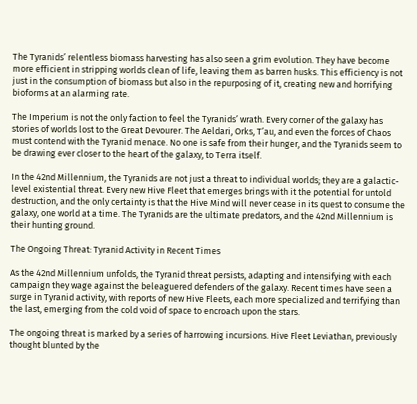The Tyranids’ relentless biomass harvesting has also seen a grim evolution. They have become more efficient in stripping worlds clean of life, leaving them as barren husks. This efficiency is not just in the consumption of biomass but also in the repurposing of it, creating new and horrifying bioforms at an alarming rate.

The Imperium is not the only faction to feel the Tyranids’ wrath. Every corner of the galaxy has stories of worlds lost to the Great Devourer. The Aeldari, Orks, T’au, and even the forces of Chaos must contend with the Tyranid menace. No one is safe from their hunger, and the Tyranids seem to be drawing ever closer to the heart of the galaxy, to Terra itself.

In the 42nd Millennium, the Tyranids are not just a threat to individual worlds; they are a galactic-level existential threat. Every new Hive Fleet that emerges brings with it the potential for untold destruction, and the only certainty is that the Hive Mind will never cease in its quest to consume the galaxy, one world at a time. The Tyranids are the ultimate predators, and the 42nd Millennium is their hunting ground.

The Ongoing Threat: Tyranid Activity in Recent Times

As the 42nd Millennium unfolds, the Tyranid threat persists, adapting and intensifying with each campaign they wage against the beleaguered defenders of the galaxy. Recent times have seen a surge in Tyranid activity, with reports of new Hive Fleets, each more specialized and terrifying than the last, emerging from the cold void of space to encroach upon the stars.

The ongoing threat is marked by a series of harrowing incursions. Hive Fleet Leviathan, previously thought blunted by the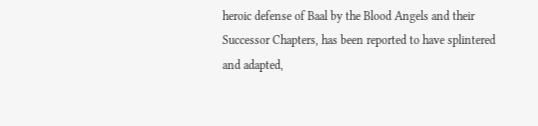heroic defense of Baal by the Blood Angels and their Successor Chapters, has been reported to have splintered and adapted,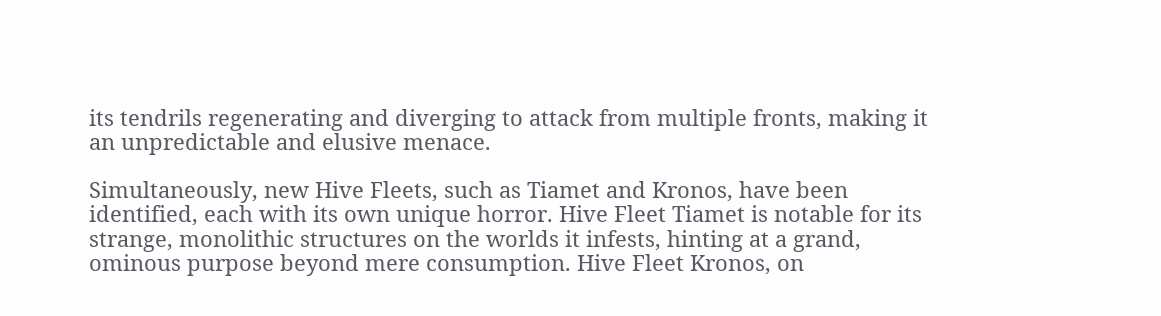its tendrils regenerating and diverging to attack from multiple fronts, making it an unpredictable and elusive menace.

Simultaneously, new Hive Fleets, such as Tiamet and Kronos, have been identified, each with its own unique horror. Hive Fleet Tiamet is notable for its strange, monolithic structures on the worlds it infests, hinting at a grand, ominous purpose beyond mere consumption. Hive Fleet Kronos, on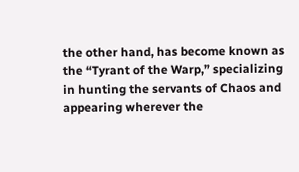the other hand, has become known as the “Tyrant of the Warp,” specializing in hunting the servants of Chaos and appearing wherever the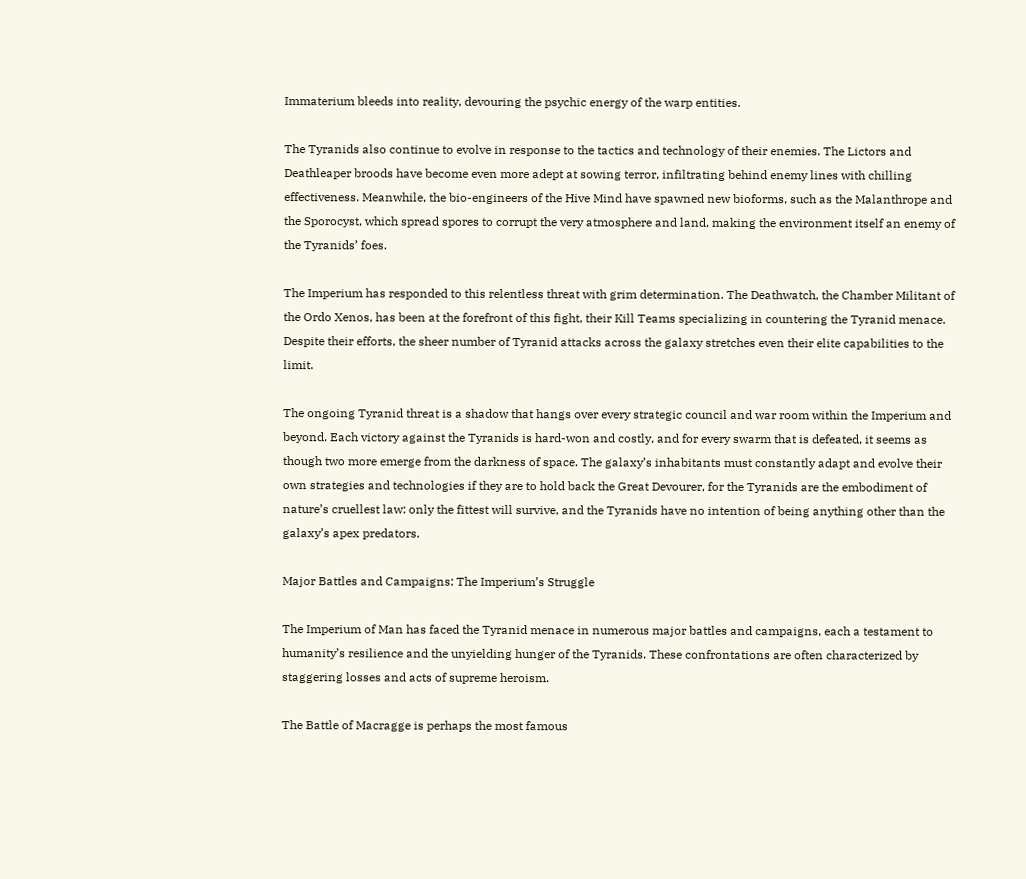Immaterium bleeds into reality, devouring the psychic energy of the warp entities.

The Tyranids also continue to evolve in response to the tactics and technology of their enemies. The Lictors and Deathleaper broods have become even more adept at sowing terror, infiltrating behind enemy lines with chilling effectiveness. Meanwhile, the bio-engineers of the Hive Mind have spawned new bioforms, such as the Malanthrope and the Sporocyst, which spread spores to corrupt the very atmosphere and land, making the environment itself an enemy of the Tyranids’ foes.

The Imperium has responded to this relentless threat with grim determination. The Deathwatch, the Chamber Militant of the Ordo Xenos, has been at the forefront of this fight, their Kill Teams specializing in countering the Tyranid menace. Despite their efforts, the sheer number of Tyranid attacks across the galaxy stretches even their elite capabilities to the limit.

The ongoing Tyranid threat is a shadow that hangs over every strategic council and war room within the Imperium and beyond. Each victory against the Tyranids is hard-won and costly, and for every swarm that is defeated, it seems as though two more emerge from the darkness of space. The galaxy’s inhabitants must constantly adapt and evolve their own strategies and technologies if they are to hold back the Great Devourer, for the Tyranids are the embodiment of nature’s cruellest law: only the fittest will survive, and the Tyranids have no intention of being anything other than the galaxy’s apex predators.

Major Battles and Campaigns: The Imperium’s Struggle

The Imperium of Man has faced the Tyranid menace in numerous major battles and campaigns, each a testament to humanity’s resilience and the unyielding hunger of the Tyranids. These confrontations are often characterized by staggering losses and acts of supreme heroism.

The Battle of Macragge is perhaps the most famous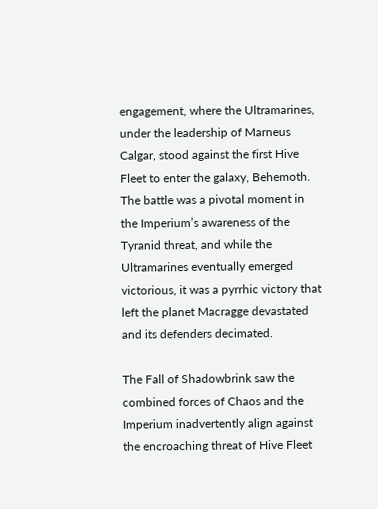engagement, where the Ultramarines, under the leadership of Marneus Calgar, stood against the first Hive Fleet to enter the galaxy, Behemoth. The battle was a pivotal moment in the Imperium’s awareness of the Tyranid threat, and while the Ultramarines eventually emerged victorious, it was a pyrrhic victory that left the planet Macragge devastated and its defenders decimated.

The Fall of Shadowbrink saw the combined forces of Chaos and the Imperium inadvertently align against the encroaching threat of Hive Fleet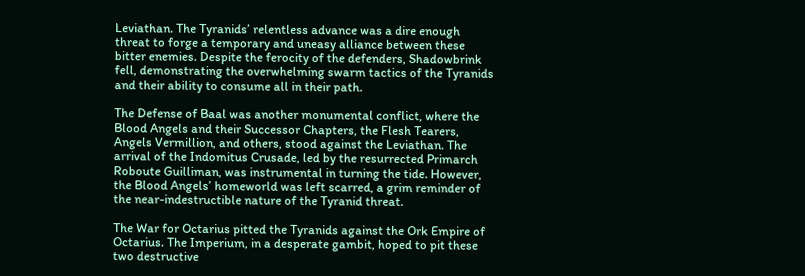Leviathan. The Tyranids’ relentless advance was a dire enough threat to forge a temporary and uneasy alliance between these bitter enemies. Despite the ferocity of the defenders, Shadowbrink fell, demonstrating the overwhelming swarm tactics of the Tyranids and their ability to consume all in their path.

The Defense of Baal was another monumental conflict, where the Blood Angels and their Successor Chapters, the Flesh Tearers, Angels Vermillion, and others, stood against the Leviathan. The arrival of the Indomitus Crusade, led by the resurrected Primarch Roboute Guilliman, was instrumental in turning the tide. However, the Blood Angels’ homeworld was left scarred, a grim reminder of the near-indestructible nature of the Tyranid threat.

The War for Octarius pitted the Tyranids against the Ork Empire of Octarius. The Imperium, in a desperate gambit, hoped to pit these two destructive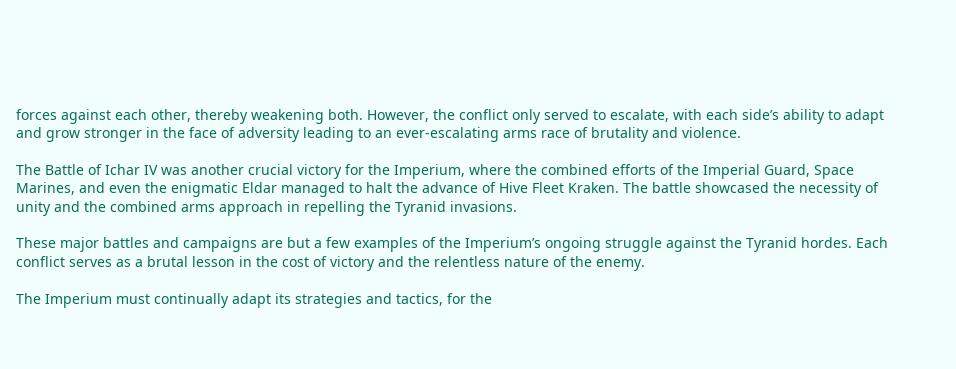forces against each other, thereby weakening both. However, the conflict only served to escalate, with each side’s ability to adapt and grow stronger in the face of adversity leading to an ever-escalating arms race of brutality and violence.

The Battle of Ichar IV was another crucial victory for the Imperium, where the combined efforts of the Imperial Guard, Space Marines, and even the enigmatic Eldar managed to halt the advance of Hive Fleet Kraken. The battle showcased the necessity of unity and the combined arms approach in repelling the Tyranid invasions.

These major battles and campaigns are but a few examples of the Imperium’s ongoing struggle against the Tyranid hordes. Each conflict serves as a brutal lesson in the cost of victory and the relentless nature of the enemy.

The Imperium must continually adapt its strategies and tactics, for the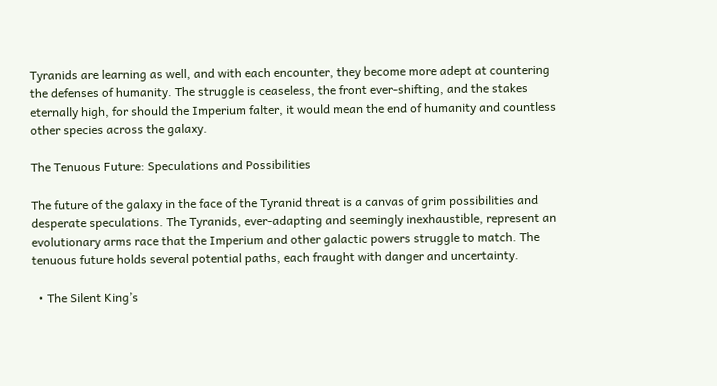Tyranids are learning as well, and with each encounter, they become more adept at countering the defenses of humanity. The struggle is ceaseless, the front ever-shifting, and the stakes eternally high, for should the Imperium falter, it would mean the end of humanity and countless other species across the galaxy.

The Tenuous Future: Speculations and Possibilities

The future of the galaxy in the face of the Tyranid threat is a canvas of grim possibilities and desperate speculations. The Tyranids, ever-adapting and seemingly inexhaustible, represent an evolutionary arms race that the Imperium and other galactic powers struggle to match. The tenuous future holds several potential paths, each fraught with danger and uncertainty.

  • The Silent King’s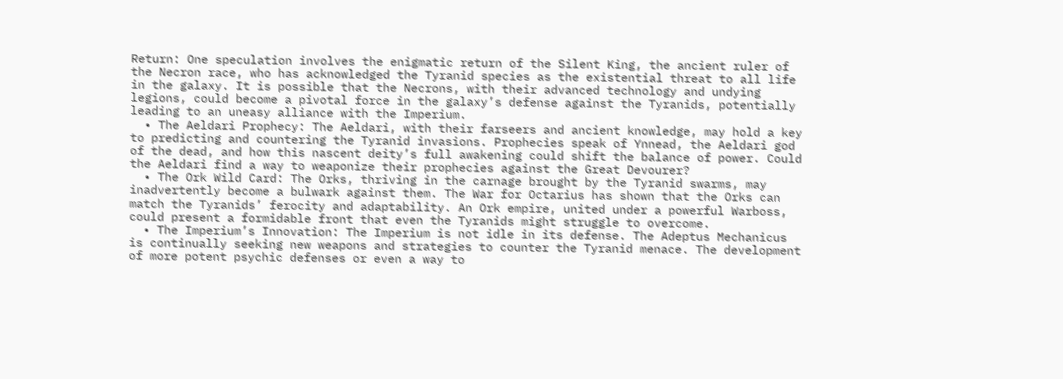Return: One speculation involves the enigmatic return of the Silent King, the ancient ruler of the Necron race, who has acknowledged the Tyranid species as the existential threat to all life in the galaxy. It is possible that the Necrons, with their advanced technology and undying legions, could become a pivotal force in the galaxy’s defense against the Tyranids, potentially leading to an uneasy alliance with the Imperium.
  • The Aeldari Prophecy: The Aeldari, with their farseers and ancient knowledge, may hold a key to predicting and countering the Tyranid invasions. Prophecies speak of Ynnead, the Aeldari god of the dead, and how this nascent deity’s full awakening could shift the balance of power. Could the Aeldari find a way to weaponize their prophecies against the Great Devourer?
  • The Ork Wild Card: The Orks, thriving in the carnage brought by the Tyranid swarms, may inadvertently become a bulwark against them. The War for Octarius has shown that the Orks can match the Tyranids’ ferocity and adaptability. An Ork empire, united under a powerful Warboss, could present a formidable front that even the Tyranids might struggle to overcome.
  • The Imperium’s Innovation: The Imperium is not idle in its defense. The Adeptus Mechanicus is continually seeking new weapons and strategies to counter the Tyranid menace. The development of more potent psychic defenses or even a way to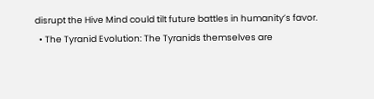disrupt the Hive Mind could tilt future battles in humanity’s favor.
  • The Tyranid Evolution: The Tyranids themselves are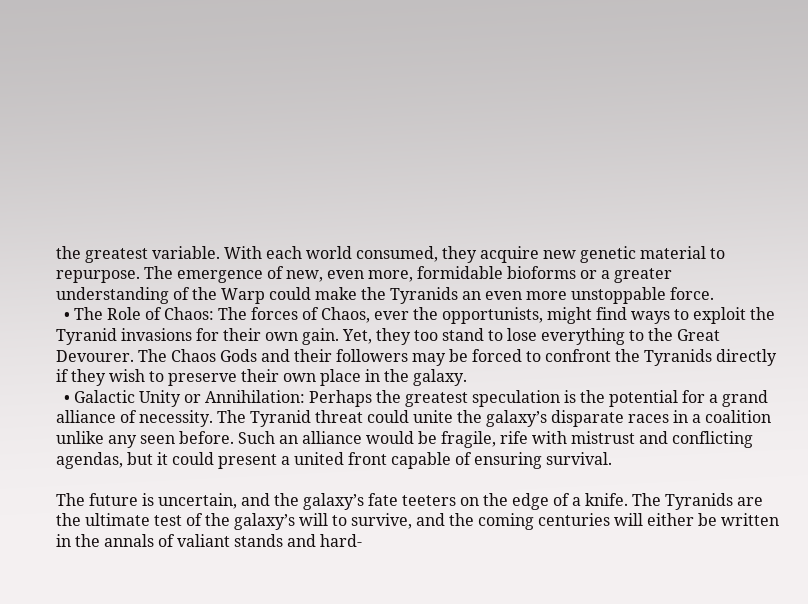the greatest variable. With each world consumed, they acquire new genetic material to repurpose. The emergence of new, even more, formidable bioforms or a greater understanding of the Warp could make the Tyranids an even more unstoppable force.
  • The Role of Chaos: The forces of Chaos, ever the opportunists, might find ways to exploit the Tyranid invasions for their own gain. Yet, they too stand to lose everything to the Great Devourer. The Chaos Gods and their followers may be forced to confront the Tyranids directly if they wish to preserve their own place in the galaxy.
  • Galactic Unity or Annihilation: Perhaps the greatest speculation is the potential for a grand alliance of necessity. The Tyranid threat could unite the galaxy’s disparate races in a coalition unlike any seen before. Such an alliance would be fragile, rife with mistrust and conflicting agendas, but it could present a united front capable of ensuring survival.

The future is uncertain, and the galaxy’s fate teeters on the edge of a knife. The Tyranids are the ultimate test of the galaxy’s will to survive, and the coming centuries will either be written in the annals of valiant stands and hard-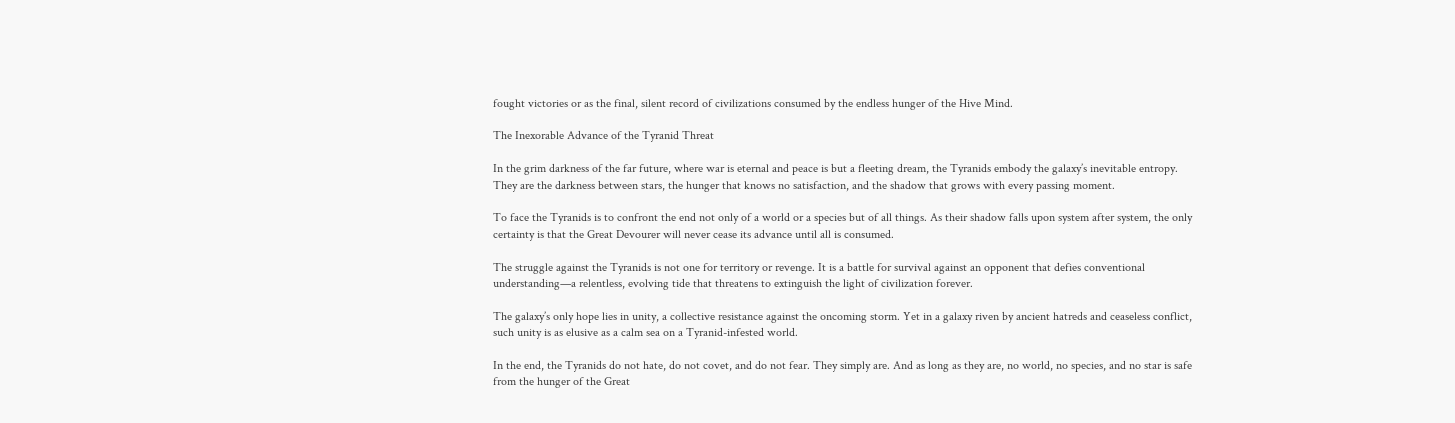fought victories or as the final, silent record of civilizations consumed by the endless hunger of the Hive Mind.

The Inexorable Advance of the Tyranid Threat

In the grim darkness of the far future, where war is eternal and peace is but a fleeting dream, the Tyranids embody the galaxy’s inevitable entropy. They are the darkness between stars, the hunger that knows no satisfaction, and the shadow that grows with every passing moment.

To face the Tyranids is to confront the end not only of a world or a species but of all things. As their shadow falls upon system after system, the only certainty is that the Great Devourer will never cease its advance until all is consumed.

The struggle against the Tyranids is not one for territory or revenge. It is a battle for survival against an opponent that defies conventional understanding—a relentless, evolving tide that threatens to extinguish the light of civilization forever.

The galaxy’s only hope lies in unity, a collective resistance against the oncoming storm. Yet in a galaxy riven by ancient hatreds and ceaseless conflict, such unity is as elusive as a calm sea on a Tyranid-infested world.

In the end, the Tyranids do not hate, do not covet, and do not fear. They simply are. And as long as they are, no world, no species, and no star is safe from the hunger of the Great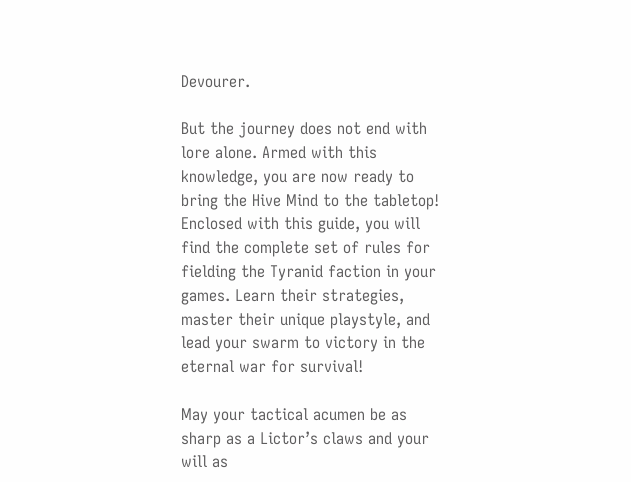Devourer.

But the journey does not end with lore alone. Armed with this knowledge, you are now ready to bring the Hive Mind to the tabletop! Enclosed with this guide, you will find the complete set of rules for fielding the Tyranid faction in your games. Learn their strategies, master their unique playstyle, and lead your swarm to victory in the eternal war for survival!

May your tactical acumen be as sharp as a Lictor’s claws and your will as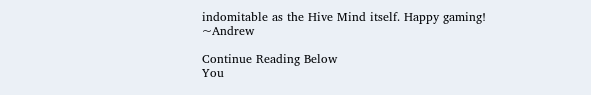indomitable as the Hive Mind itself. Happy gaming! ~Andrew

Continue Reading Below
You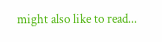might also like to read...